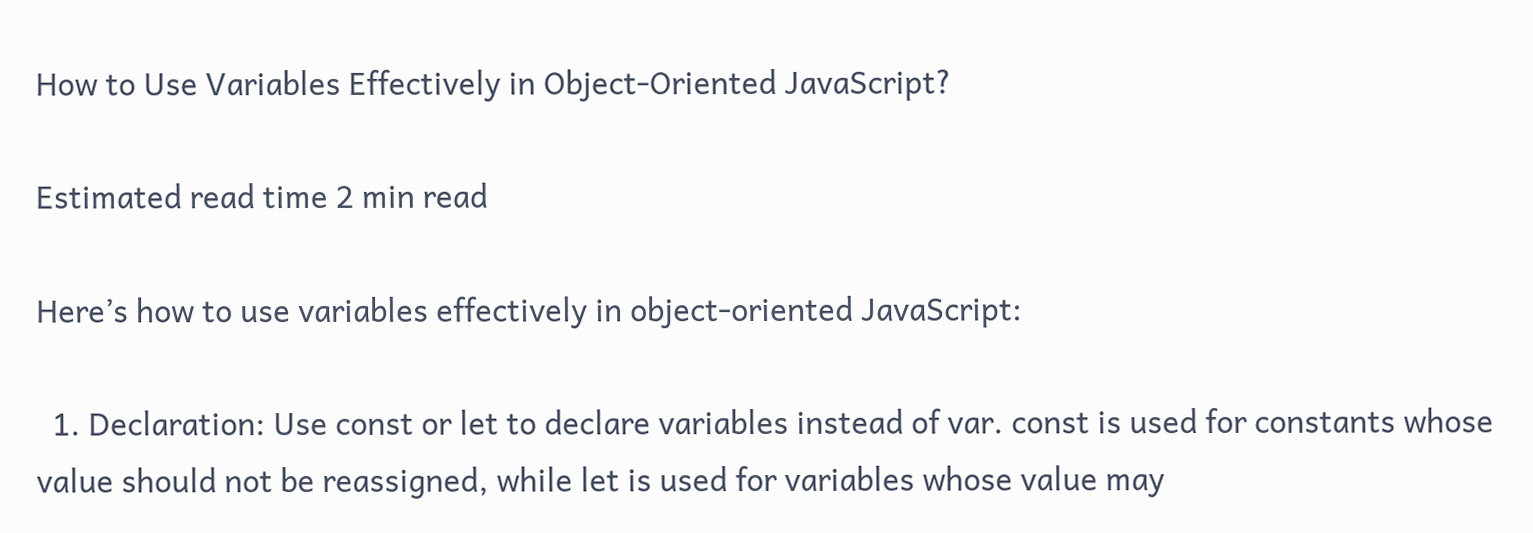How to Use Variables Effectively in Object-Oriented JavaScript?

Estimated read time 2 min read

Here’s how to use variables effectively in object-oriented JavaScript:

  1. Declaration: Use const or let to declare variables instead of var. const is used for constants whose value should not be reassigned, while let is used for variables whose value may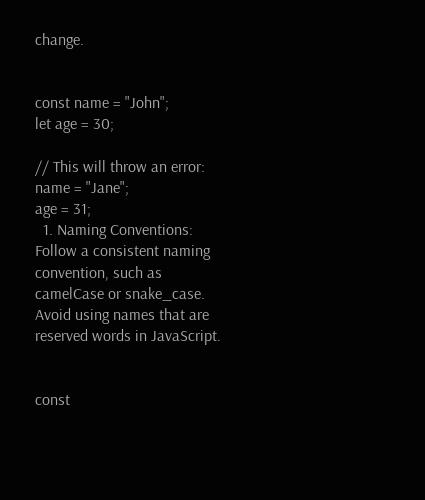change.


const name = "John";
let age = 30;

// This will throw an error: name = "Jane";
age = 31;
  1. Naming Conventions: Follow a consistent naming convention, such as camelCase or snake_case. Avoid using names that are reserved words in JavaScript.


const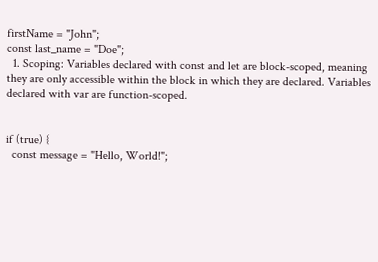firstName = "John";
const last_name = "Doe";
  1. Scoping: Variables declared with const and let are block-scoped, meaning they are only accessible within the block in which they are declared. Variables declared with var are function-scoped.


if (true) {
  const message = "Hello, World!";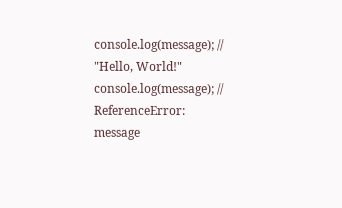console.log(message); // "Hello, World!"
console.log(message); // ReferenceError: message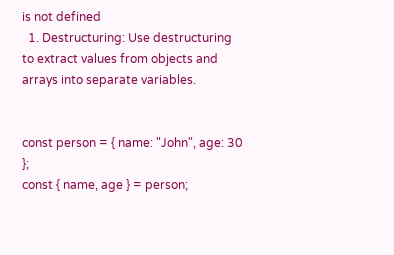is not defined
  1. Destructuring: Use destructuring to extract values from objects and arrays into separate variables.


const person = { name: "John", age: 30 };
const { name, age } = person;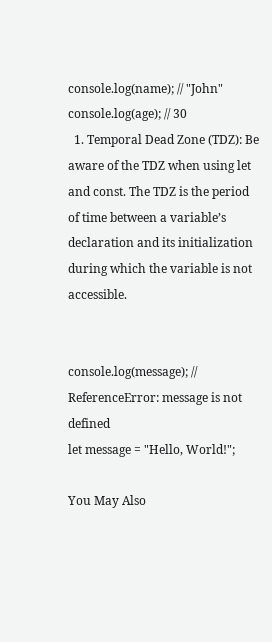console.log(name); // "John"
console.log(age); // 30
  1. Temporal Dead Zone (TDZ): Be aware of the TDZ when using let and const. The TDZ is the period of time between a variable’s declaration and its initialization during which the variable is not accessible.


console.log(message); // ReferenceError: message is not defined
let message = "Hello, World!";

You May Also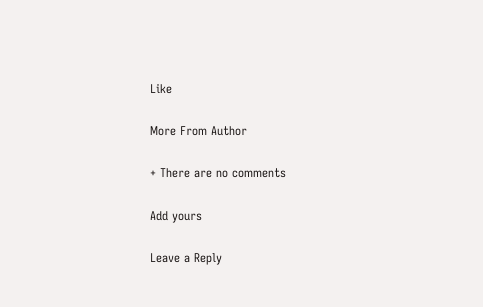Like

More From Author

+ There are no comments

Add yours

Leave a Reply